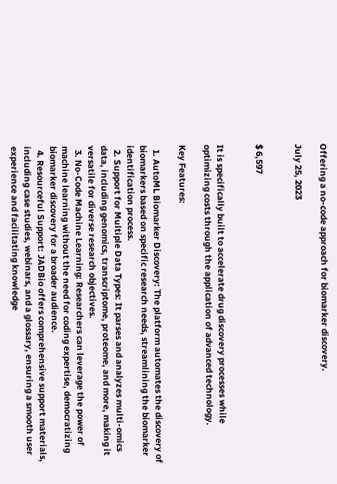Offering a no-code approach for biomarker discovery.

July 25, 2023


$ 6,597


It is specifically built to accelerate drug discovery processes while optimizing costs through the application of advanced technology.

Key Features:

  1. AutoML Biomarker Discovery: The platform automates the discovery of biomarkers based on specific research needs, streamlining the biomarker identification process.
  2. Support for Multiple Data Types: It parses and analyzes multi-omics data, including genomics, transcriptome, proteome, and more, making it versatile for diverse research objectives.
  3. No-Code Machine Learning: Researchers can leverage the power of machine learning without the need for coding expertise, democratizing biomarker discovery for a broader audience.
  4. Resourceful Support: JADBio offers comprehensive support materials, including case studies, webinars, and a glossary, ensuring a smooth user experience and facilitating knowledge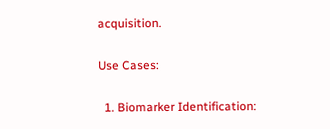acquisition.

Use Cases:

  1. Biomarker Identification: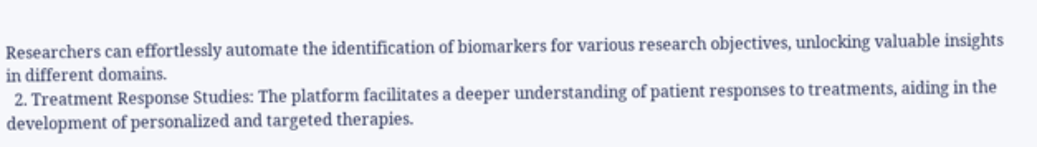Researchers can effortlessly automate the identification of biomarkers for various research objectives, unlocking valuable insights in different domains.
  2. Treatment Response Studies: The platform facilitates a deeper understanding of patient responses to treatments, aiding in the development of personalized and targeted therapies.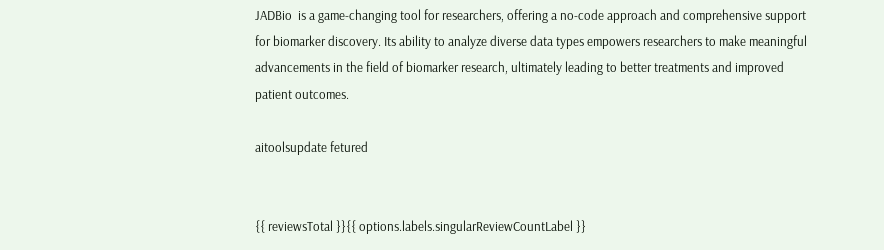JADBio  is a game-changing tool for researchers, offering a no-code approach and comprehensive support for biomarker discovery. Its ability to analyze diverse data types empowers researchers to make meaningful advancements in the field of biomarker research, ultimately leading to better treatments and improved patient outcomes.

aitoolsupdate fetured


{{ reviewsTotal }}{{ options.labels.singularReviewCountLabel }}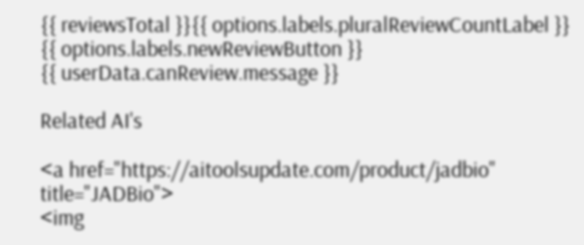{{ reviewsTotal }}{{ options.labels.pluralReviewCountLabel }}
{{ options.labels.newReviewButton }}
{{ userData.canReview.message }}

Related AI's

<a href="https://aitoolsupdate.com/product/jadbio" title="JADBio">
<img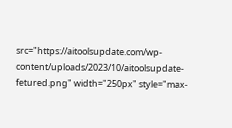src="https://aitoolsupdate.com/wp-content/uploads/2023/10/aitoolsupdate-fetured.png" width="250px" style="max-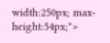width:250px; max-height:54px;">